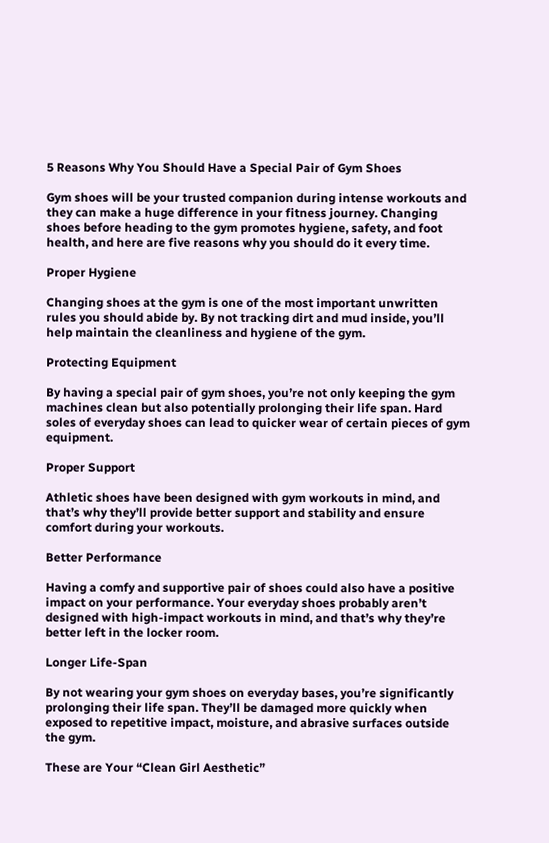5 Reasons Why You Should Have a Special Pair of Gym Shoes

Gym shoes will be your trusted companion during intense workouts and they can make a huge difference in your fitness journey. Changing shoes before heading to the gym promotes hygiene, safety, and foot health, and here are five reasons why you should do it every time.

Proper Hygiene

Changing shoes at the gym is one of the most important unwritten rules you should abide by. By not tracking dirt and mud inside, you’ll help maintain the cleanliness and hygiene of the gym.

Protecting Equipment

By having a special pair of gym shoes, you’re not only keeping the gym machines clean but also potentially prolonging their life span. Hard soles of everyday shoes can lead to quicker wear of certain pieces of gym equipment.

Proper Support

Athletic shoes have been designed with gym workouts in mind, and that’s why they’ll provide better support and stability and ensure comfort during your workouts.

Better Performance

Having a comfy and supportive pair of shoes could also have a positive impact on your performance. Your everyday shoes probably aren’t designed with high-impact workouts in mind, and that’s why they’re better left in the locker room.

Longer Life-Span

By not wearing your gym shoes on everyday bases, you’re significantly prolonging their life span. They’ll be damaged more quickly when exposed to repetitive impact, moisture, and abrasive surfaces outside the gym.

These are Your “Clean Girl Aesthetic”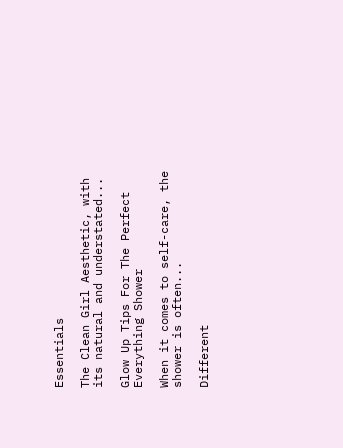Essentials

The Clean Girl Aesthetic, with its natural and understated...

Glow Up Tips For The Perfect Everything Shower

When it comes to self-care, the shower is often...

Different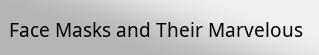Face Masks and Their Marvelous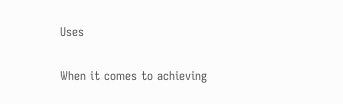Uses

When it comes to achieving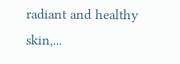radiant and healthy skin,...